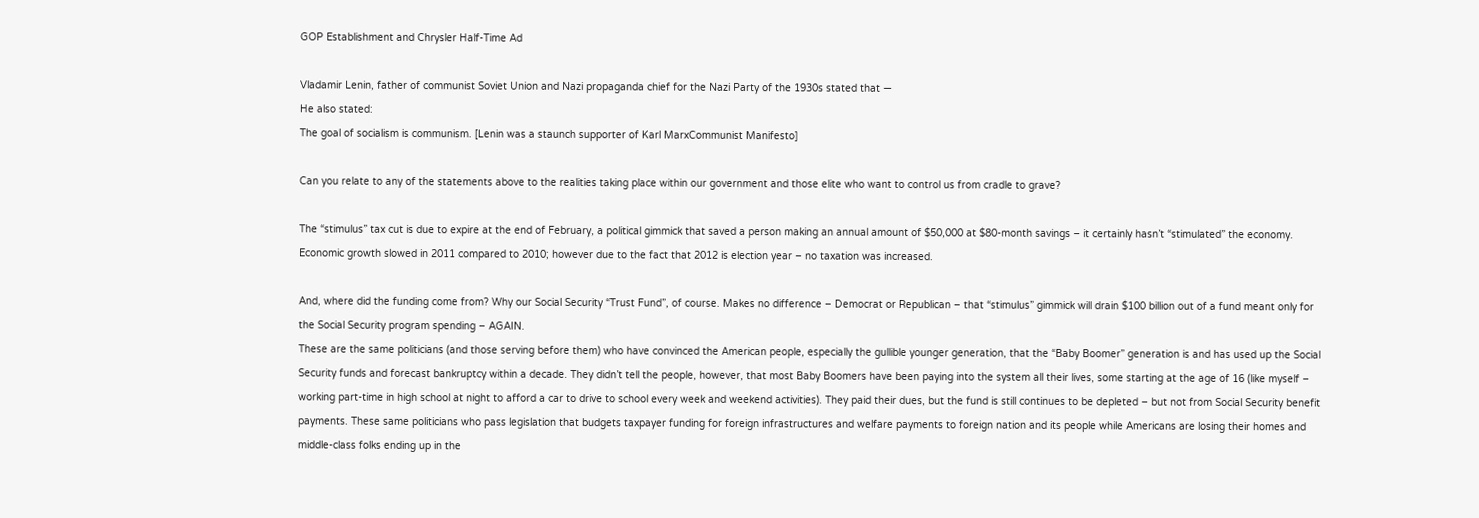GOP Establishment and Chrysler Half-Time Ad

Vladamir Lenin, father of communist Soviet Union and Nazi propaganda chief for the Nazi Party of the 1930s stated that —
He also stated:
The goal of socialism is communism. [Lenin was a staunch supporter of Karl MarxCommunist Manifesto]

Can you relate to any of the statements above to the realities taking place within our government and those elite who want to control us from cradle to grave?

The “stimulus” tax cut is due to expire at the end of February, a political gimmick that saved a person making an annual amount of $50,000 at $80-month savings – it certainly hasn’t “stimulated” the economy. Economic growth slowed in 2011 compared to 2010; however due to the fact that 2012 is election year – no taxation was increased.

And, where did the funding come from? Why our Social Security “Trust Fund”, of course. Makes no difference – Democrat or Republican – that “stimulus” gimmick will drain $100 billion out of a fund meant only for the Social Security program spending – AGAIN.
These are the same politicians (and those serving before them) who have convinced the American people, especially the gullible younger generation, that the “Baby Boomer” generation is and has used up the Social Security funds and forecast bankruptcy within a decade. They didn’t tell the people, however, that most Baby Boomers have been paying into the system all their lives, some starting at the age of 16 (like myself – working part-time in high school at night to afford a car to drive to school every week and weekend activities). They paid their dues, but the fund is still continues to be depleted – but not from Social Security benefit payments. These same politicians who pass legislation that budgets taxpayer funding for foreign infrastructures and welfare payments to foreign nation and its people while Americans are losing their homes and middle-class folks ending up in the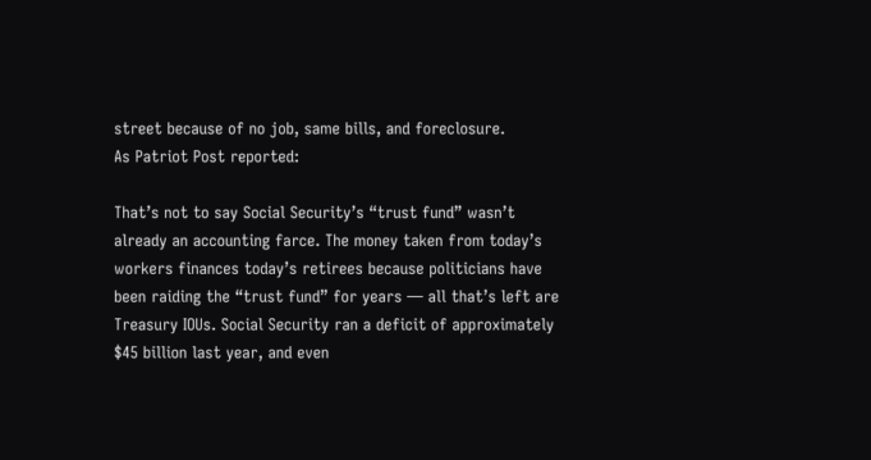street because of no job, same bills, and foreclosure.
As Patriot Post reported:

That’s not to say Social Security’s “trust fund” wasn’t already an accounting farce. The money taken from today’s workers finances today’s retirees because politicians have been raiding the “trust fund” for years — all that’s left are Treasury IOUs. Social Security ran a deficit of approximately $45 billion last year, and even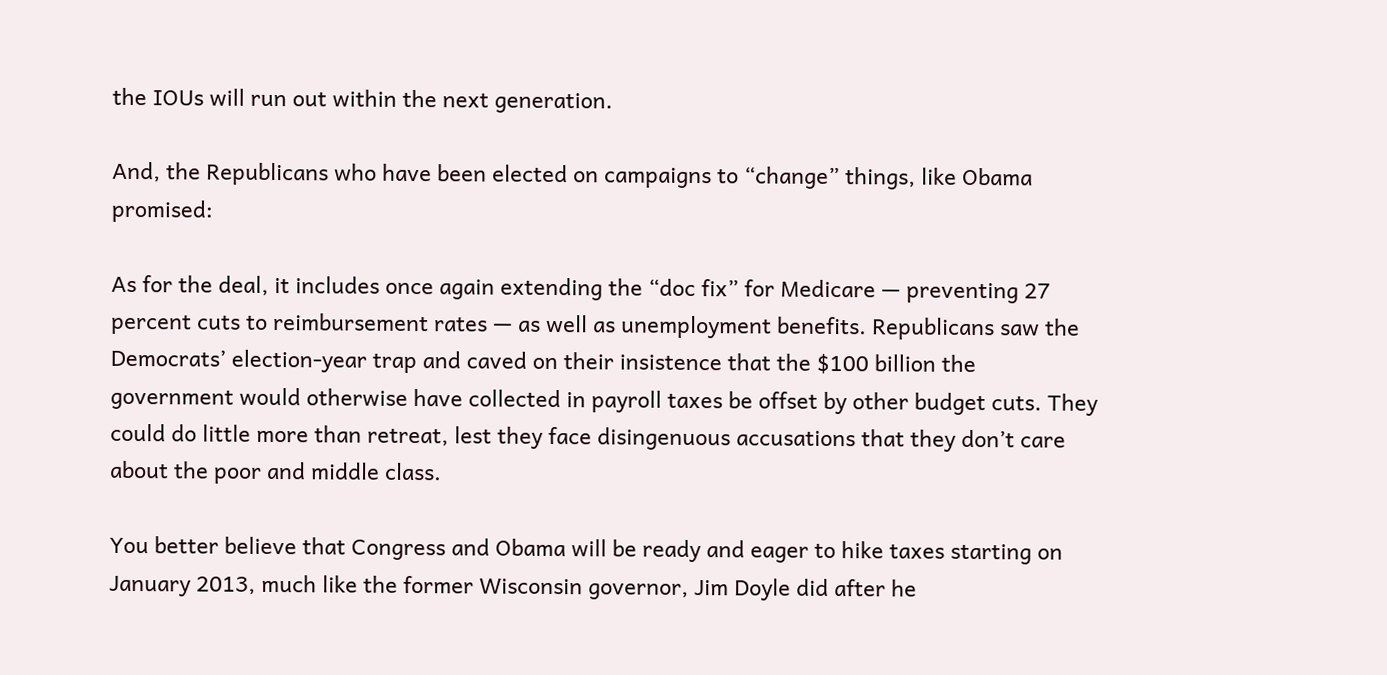the IOUs will run out within the next generation.

And, the Republicans who have been elected on campaigns to “change” things, like Obama promised:

As for the deal, it includes once again extending the “doc fix” for Medicare — preventing 27 percent cuts to reimbursement rates — as well as unemployment benefits. Republicans saw the Democrats’ election-year trap and caved on their insistence that the $100 billion the government would otherwise have collected in payroll taxes be offset by other budget cuts. They could do little more than retreat, lest they face disingenuous accusations that they don’t care about the poor and middle class.

You better believe that Congress and Obama will be ready and eager to hike taxes starting on January 2013, much like the former Wisconsin governor, Jim Doyle did after he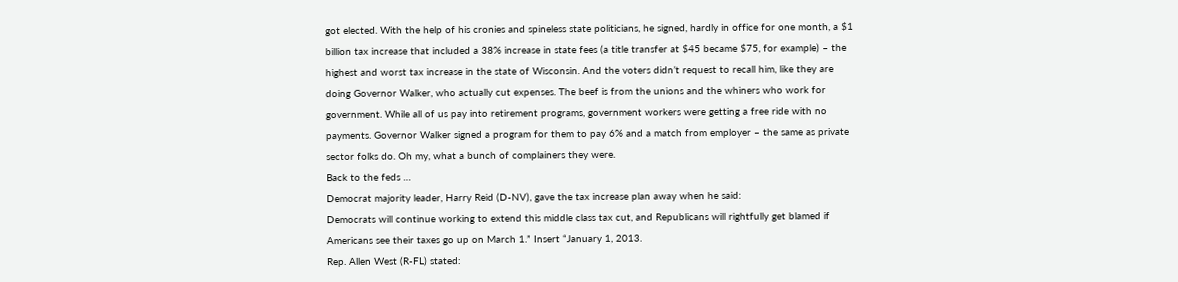got elected. With the help of his cronies and spineless state politicians, he signed, hardly in office for one month, a $1 billion tax increase that included a 38% increase in state fees (a title transfer at $45 became $75, for example) – the highest and worst tax increase in the state of Wisconsin. And the voters didn’t request to recall him, like they are doing Governor Walker, who actually cut expenses. The beef is from the unions and the whiners who work for government. While all of us pay into retirement programs, government workers were getting a free ride with no payments. Governor Walker signed a program for them to pay 6% and a match from employer – the same as private sector folks do. Oh my, what a bunch of complainers they were.
Back to the feds …
Democrat majority leader, Harry Reid (D-NV), gave the tax increase plan away when he said:
Democrats will continue working to extend this middle class tax cut, and Republicans will rightfully get blamed if Americans see their taxes go up on March 1.” Insert “January 1, 2013.
Rep. Allen West (R-FL) stated: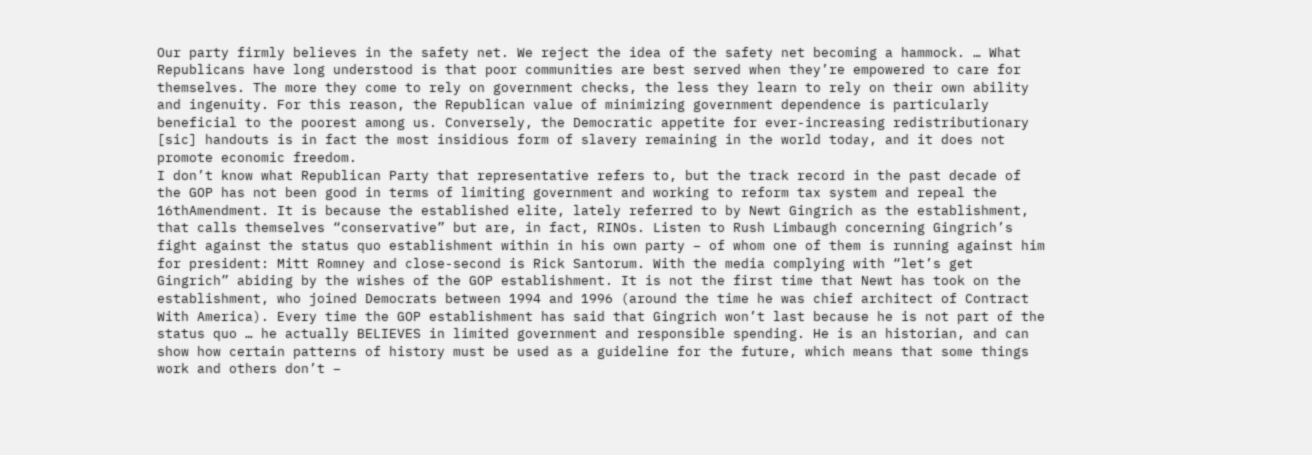Our party firmly believes in the safety net. We reject the idea of the safety net becoming a hammock. … What Republicans have long understood is that poor communities are best served when they’re empowered to care for themselves. The more they come to rely on government checks, the less they learn to rely on their own ability and ingenuity. For this reason, the Republican value of minimizing government dependence is particularly beneficial to the poorest among us. Conversely, the Democratic appetite for ever-increasing redistributionary [sic] handouts is in fact the most insidious form of slavery remaining in the world today, and it does not promote economic freedom.
I don’t know what Republican Party that representative refers to, but the track record in the past decade of the GOP has not been good in terms of limiting government and working to reform tax system and repeal the 16thAmendment. It is because the established elite, lately referred to by Newt Gingrich as the establishment, that calls themselves “conservative” but are, in fact, RINOs. Listen to Rush Limbaugh concerning Gingrich’s fight against the status quo establishment within in his own party – of whom one of them is running against him for president: Mitt Romney and close-second is Rick Santorum. With the media complying with “let’s get Gingrich” abiding by the wishes of the GOP establishment. It is not the first time that Newt has took on the establishment, who joined Democrats between 1994 and 1996 (around the time he was chief architect of Contract With America). Every time the GOP establishment has said that Gingrich won’t last because he is not part of the status quo … he actually BELIEVES in limited government and responsible spending. He is an historian, and can show how certain patterns of history must be used as a guideline for the future, which means that some things work and others don’t –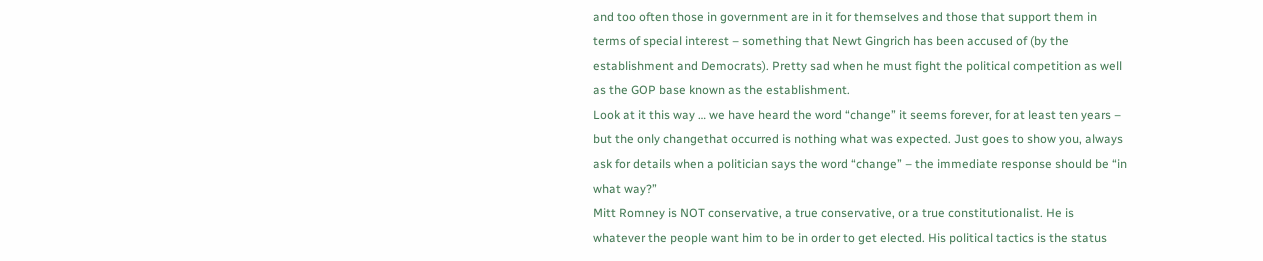and too often those in government are in it for themselves and those that support them in terms of special interest – something that Newt Gingrich has been accused of (by the establishment and Democrats). Pretty sad when he must fight the political competition as well as the GOP base known as the establishment.
Look at it this way … we have heard the word “change” it seems forever, for at least ten years – but the only changethat occurred is nothing what was expected. Just goes to show you, always ask for details when a politician says the word “change” – the immediate response should be “in what way?”
Mitt Romney is NOT conservative, a true conservative, or a true constitutionalist. He is whatever the people want him to be in order to get elected. His political tactics is the status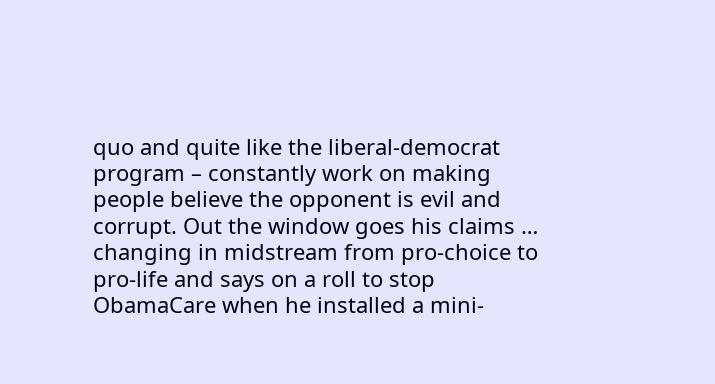quo and quite like the liberal-democrat program – constantly work on making people believe the opponent is evil and corrupt. Out the window goes his claims … changing in midstream from pro-choice to pro-life and says on a roll to stop ObamaCare when he installed a mini-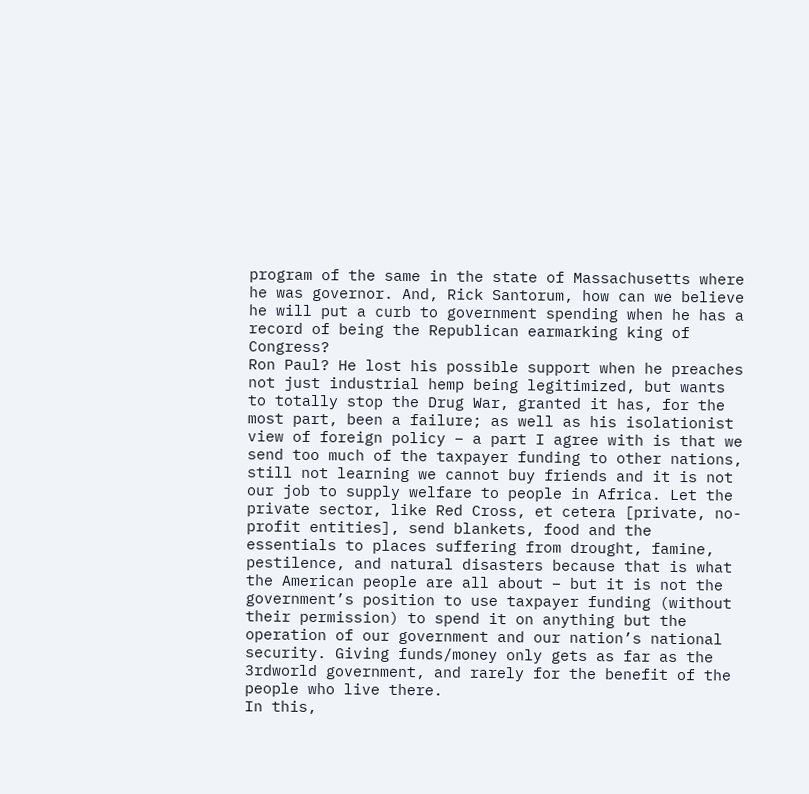program of the same in the state of Massachusetts where he was governor. And, Rick Santorum, how can we believe he will put a curb to government spending when he has a record of being the Republican earmarking king of Congress?
Ron Paul? He lost his possible support when he preaches not just industrial hemp being legitimized, but wants to totally stop the Drug War, granted it has, for the most part, been a failure; as well as his isolationist view of foreign policy – a part I agree with is that we send too much of the taxpayer funding to other nations, still not learning we cannot buy friends and it is not our job to supply welfare to people in Africa. Let the private sector, like Red Cross, et cetera [private, no-profit entities], send blankets, food and the essentials to places suffering from drought, famine, pestilence, and natural disasters because that is what the American people are all about – but it is not the government’s position to use taxpayer funding (without their permission) to spend it on anything but the operation of our government and our nation’s national security. Giving funds/money only gets as far as the 3rdworld government, and rarely for the benefit of the people who live there.
In this,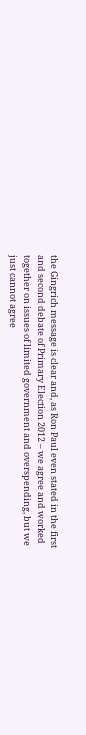the Gingrich message is clear and, as Ron Paul even stated in the first and second debate of Primary Election 2012 – we agree and worked together on issues of limited government and overspending, but we just cannot agree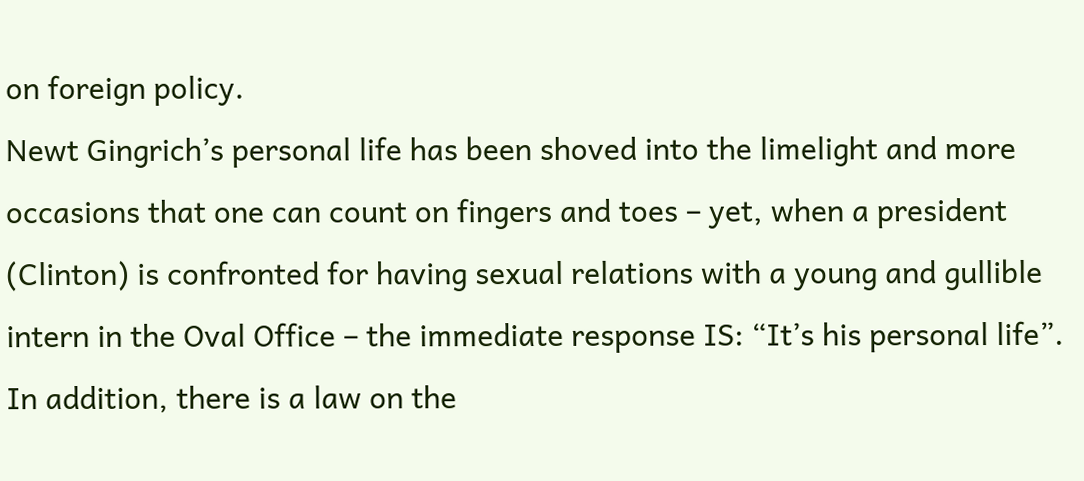on foreign policy.
Newt Gingrich’s personal life has been shoved into the limelight and more occasions that one can count on fingers and toes – yet, when a president (Clinton) is confronted for having sexual relations with a young and gullible intern in the Oval Office – the immediate response IS: “It’s his personal life”. In addition, there is a law on the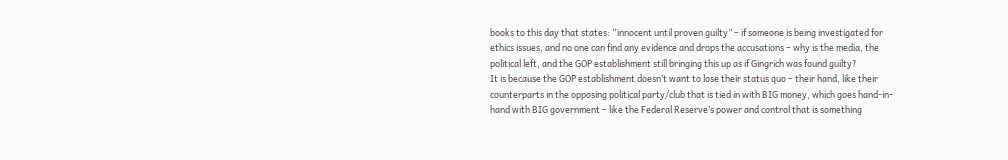books to this day that states: “innocent until proven guilty” – if someone is being investigated for ethics issues, and no one can find any evidence and drops the accusations – why is the media, the political left, and the GOP establishment still bringing this up as if Gingrich was found guilty?
It is because the GOP establishment doesn’t want to lose their status quo – their hand, like their counterparts in the opposing political party/club that is tied in with BIG money, which goes hand-in-hand with BIG government – like the Federal Reserve’s power and control that is something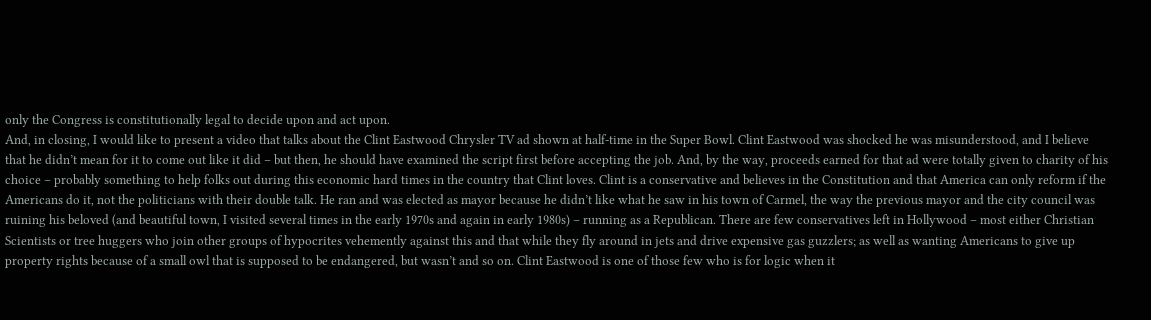only the Congress is constitutionally legal to decide upon and act upon.
And, in closing, I would like to present a video that talks about the Clint Eastwood Chrysler TV ad shown at half-time in the Super Bowl. Clint Eastwood was shocked he was misunderstood, and I believe that he didn’t mean for it to come out like it did – but then, he should have examined the script first before accepting the job. And, by the way, proceeds earned for that ad were totally given to charity of his choice – probably something to help folks out during this economic hard times in the country that Clint loves. Clint is a conservative and believes in the Constitution and that America can only reform if the Americans do it, not the politicians with their double talk. He ran and was elected as mayor because he didn’t like what he saw in his town of Carmel, the way the previous mayor and the city council was ruining his beloved (and beautiful town, I visited several times in the early 1970s and again in early 1980s) – running as a Republican. There are few conservatives left in Hollywood – most either Christian Scientists or tree huggers who join other groups of hypocrites vehemently against this and that while they fly around in jets and drive expensive gas guzzlers; as well as wanting Americans to give up property rights because of a small owl that is supposed to be endangered, but wasn’t and so on. Clint Eastwood is one of those few who is for logic when it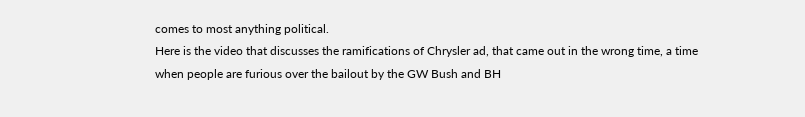comes to most anything political.
Here is the video that discusses the ramifications of Chrysler ad, that came out in the wrong time, a time when people are furious over the bailout by the GW Bush and BH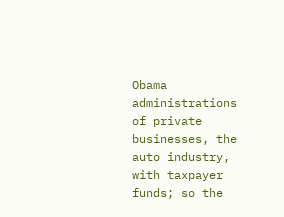Obama administrations of private businesses, the auto industry, with taxpayer funds; so the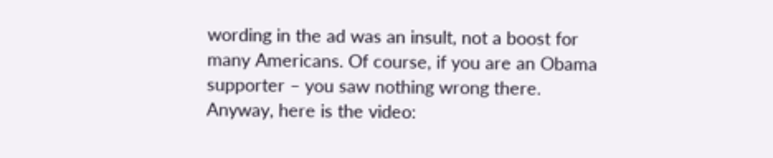wording in the ad was an insult, not a boost for many Americans. Of course, if you are an Obama supporter – you saw nothing wrong there. Anyway, here is the video: